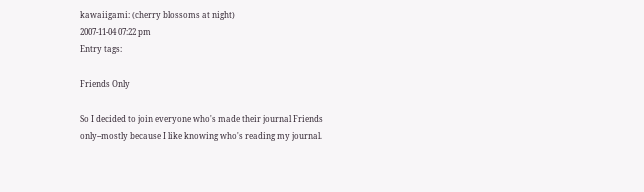kawaiigami: (cherry blossoms at night)
2007-11-04 07:22 pm
Entry tags:

Friends Only

So I decided to join everyone who's made their journal Friends only--mostly because I like knowing who's reading my journal.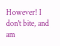However! I don't bite, and am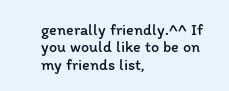generally friendly.^^ If you would like to be on my friends list,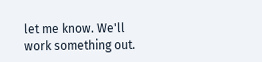let me know. We'll work something out.